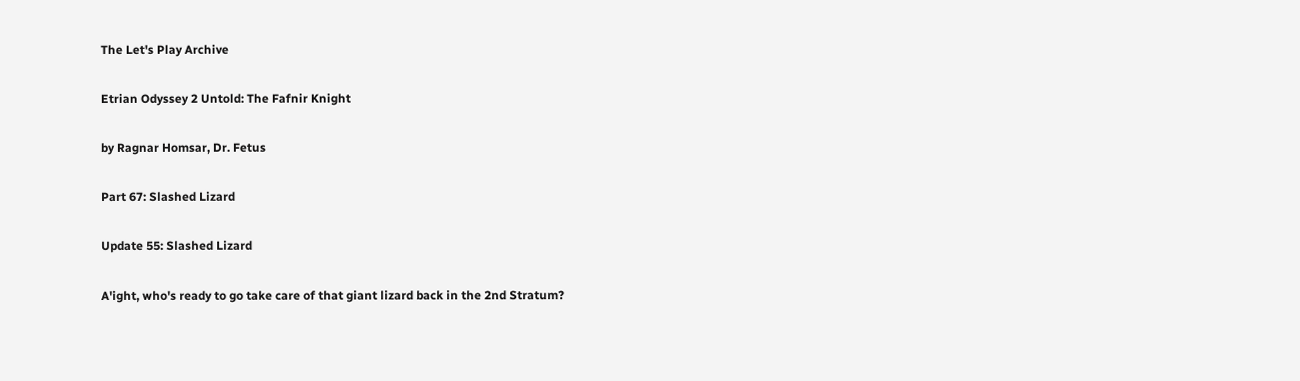The Let's Play Archive

Etrian Odyssey 2 Untold: The Fafnir Knight

by Ragnar Homsar, Dr. Fetus

Part 67: Slashed Lizard

Update 55: Slashed Lizard

A'ight, who's ready to go take care of that giant lizard back in the 2nd Stratum?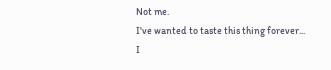Not me.
I've wanted to taste this thing forever...
I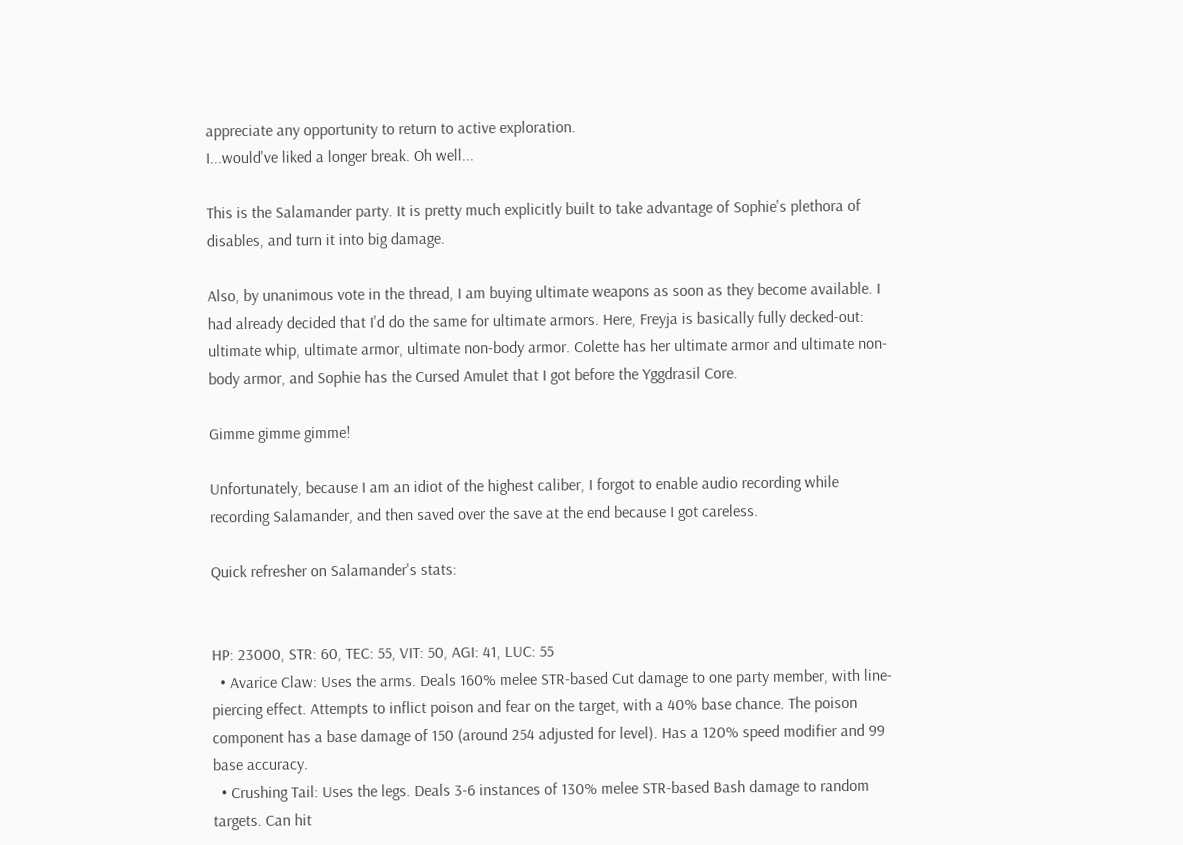appreciate any opportunity to return to active exploration.
I...would've liked a longer break. Oh well...

This is the Salamander party. It is pretty much explicitly built to take advantage of Sophie's plethora of disables, and turn it into big damage.

Also, by unanimous vote in the thread, I am buying ultimate weapons as soon as they become available. I had already decided that I'd do the same for ultimate armors. Here, Freyja is basically fully decked-out: ultimate whip, ultimate armor, ultimate non-body armor. Colette has her ultimate armor and ultimate non-body armor, and Sophie has the Cursed Amulet that I got before the Yggdrasil Core.

Gimme gimme gimme!

Unfortunately, because I am an idiot of the highest caliber, I forgot to enable audio recording while recording Salamander, and then saved over the save at the end because I got careless.

Quick refresher on Salamander's stats:


HP: 23000, STR: 60, TEC: 55, VIT: 50, AGI: 41, LUC: 55
  • Avarice Claw: Uses the arms. Deals 160% melee STR-based Cut damage to one party member, with line-piercing effect. Attempts to inflict poison and fear on the target, with a 40% base chance. The poison component has a base damage of 150 (around 254 adjusted for level). Has a 120% speed modifier and 99 base accuracy.
  • Crushing Tail: Uses the legs. Deals 3-6 instances of 130% melee STR-based Bash damage to random targets. Can hit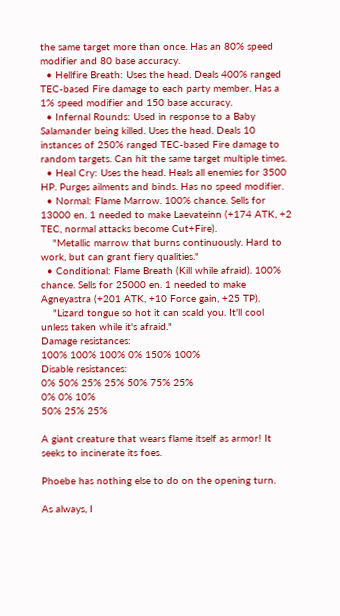the same target more than once. Has an 80% speed modifier and 80 base accuracy.
  • Hellfire Breath: Uses the head. Deals 400% ranged TEC-based Fire damage to each party member. Has a 1% speed modifier and 150 base accuracy.
  • Infernal Rounds: Used in response to a Baby Salamander being killed. Uses the head. Deals 10 instances of 250% ranged TEC-based Fire damage to random targets. Can hit the same target multiple times.
  • Heal Cry: Uses the head. Heals all enemies for 3500 HP. Purges ailments and binds. Has no speed modifier.
  • Normal: Flame Marrow. 100% chance. Sells for 13000 en. 1 needed to make Laevateinn (+174 ATK, +2 TEC, normal attacks become Cut+Fire).
    "Metallic marrow that burns continuously. Hard to work, but can grant fiery qualities."
  • Conditional: Flame Breath (Kill while afraid). 100% chance. Sells for 25000 en. 1 needed to make Agneyastra (+201 ATK, +10 Force gain, +25 TP).
    "Lizard tongue so hot it can scald you. It'll cool unless taken while it's afraid."
Damage resistances:
100% 100% 100% 0% 150% 100%
Disable resistances:
0% 50% 25% 25% 50% 75% 25%
0% 0% 10%
50% 25% 25%

A giant creature that wears flame itself as armor! It seeks to incinerate its foes.

Phoebe has nothing else to do on the opening turn.

As always, I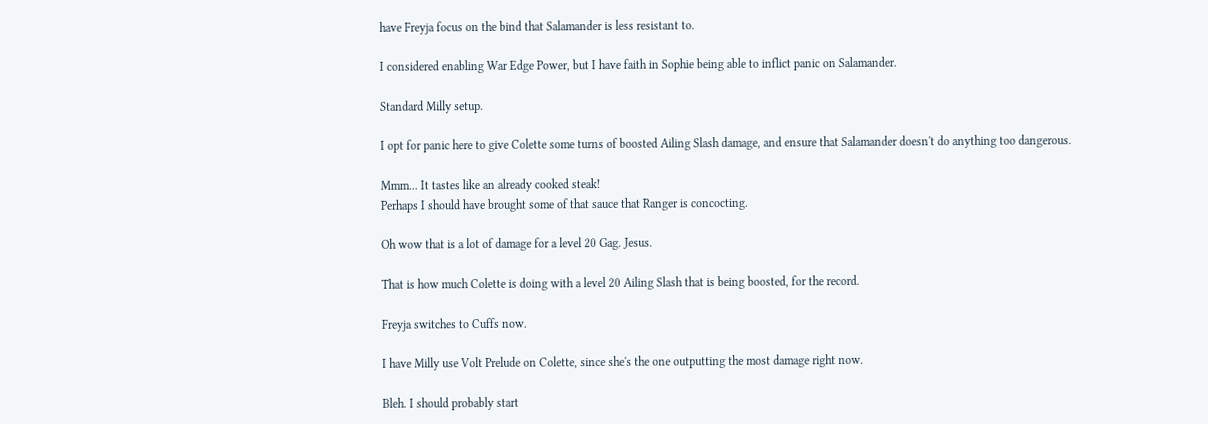have Freyja focus on the bind that Salamander is less resistant to.

I considered enabling War Edge Power, but I have faith in Sophie being able to inflict panic on Salamander.

Standard Milly setup.

I opt for panic here to give Colette some turns of boosted Ailing Slash damage, and ensure that Salamander doesn't do anything too dangerous.

Mmm... It tastes like an already cooked steak!
Perhaps I should have brought some of that sauce that Ranger is concocting.

Oh wow that is a lot of damage for a level 20 Gag. Jesus.

That is how much Colette is doing with a level 20 Ailing Slash that is being boosted, for the record.

Freyja switches to Cuffs now.

I have Milly use Volt Prelude on Colette, since she's the one outputting the most damage right now.

Bleh. I should probably start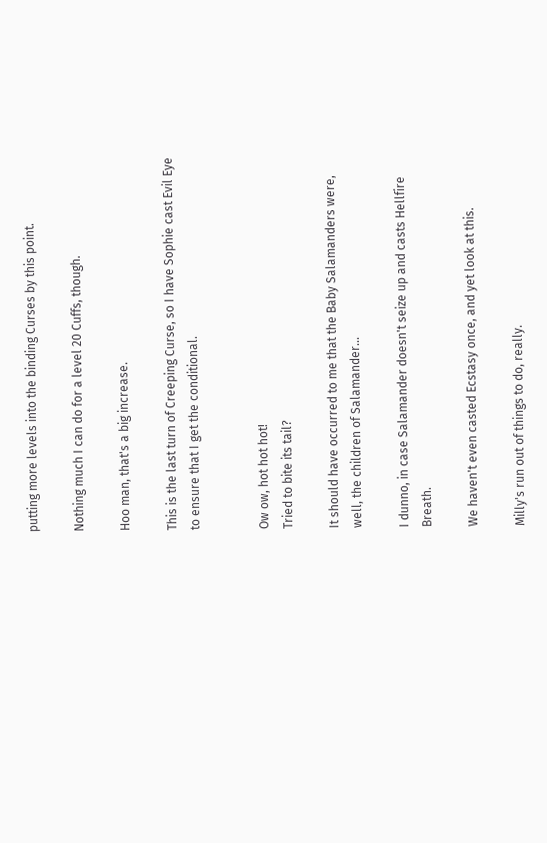putting more levels into the binding Curses by this point.

Nothing much I can do for a level 20 Cuffs, though.

Hoo man, that's a big increase.

This is the last turn of Creeping Curse, so I have Sophie cast Evil Eye to ensure that I get the conditional.


Ow ow, hot hot hot!
Tried to bite its tail?

It should have occurred to me that the Baby Salamanders were, well, the children of Salamander...

I dunno, in case Salamander doesn't seize up and casts Hellfire Breath.

We haven't even casted Ecstasy once, and yet look at this.

Milly's run out of things to do, really.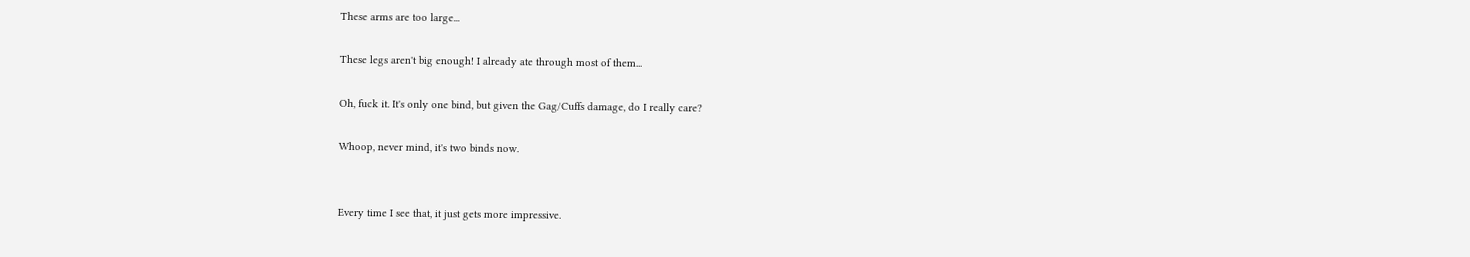These arms are too large...

These legs aren't big enough! I already ate through most of them...

Oh, fuck it. It's only one bind, but given the Gag/Cuffs damage, do I really care?

Whoop, never mind, it's two binds now.


Every time I see that, it just gets more impressive.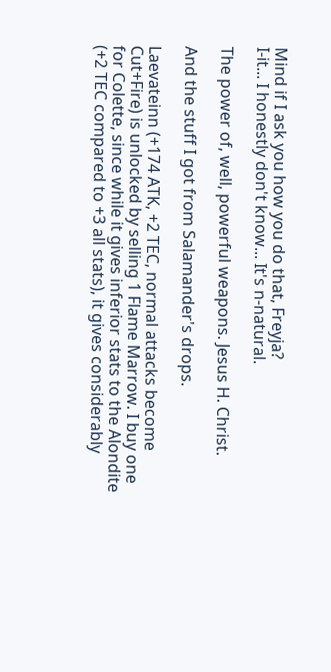Mind if I ask you how you do that, Freyja?
I-it... I honestly don't know... It's n-natural.

The power of, well, powerful weapons. Jesus H. Christ.

And the stuff I got from Salamander's drops.

Laevateinn (+174 ATK, +2 TEC, normal attacks become Cut+Fire) is unlocked by selling 1 Flame Marrow. I buy one for Colette, since while it gives inferior stats to the Alondite (+2 TEC compared to +3 all stats), it gives considerably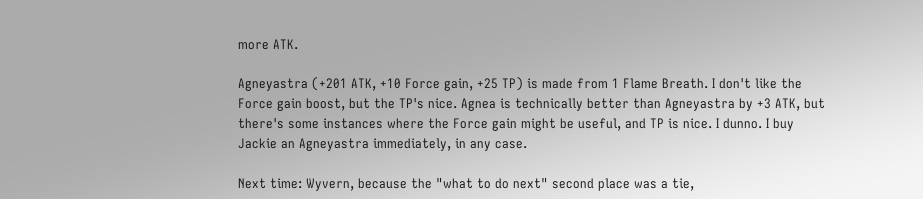more ATK.

Agneyastra (+201 ATK, +10 Force gain, +25 TP) is made from 1 Flame Breath. I don't like the Force gain boost, but the TP's nice. Agnea is technically better than Agneyastra by +3 ATK, but there's some instances where the Force gain might be useful, and TP is nice. I dunno. I buy Jackie an Agneyastra immediately, in any case.

Next time: Wyvern, because the "what to do next" second place was a tie,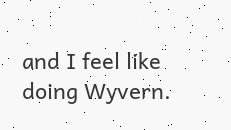and I feel like doing Wyvern.